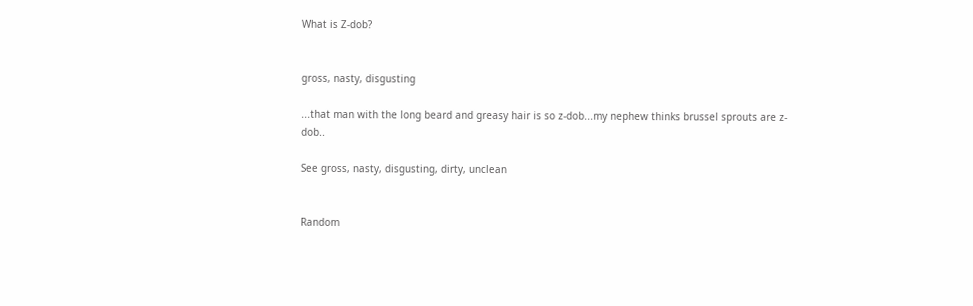What is Z-dob?


gross, nasty, disgusting

...that man with the long beard and greasy hair is so z-dob...my nephew thinks brussel sprouts are z-dob..

See gross, nasty, disgusting, dirty, unclean


Random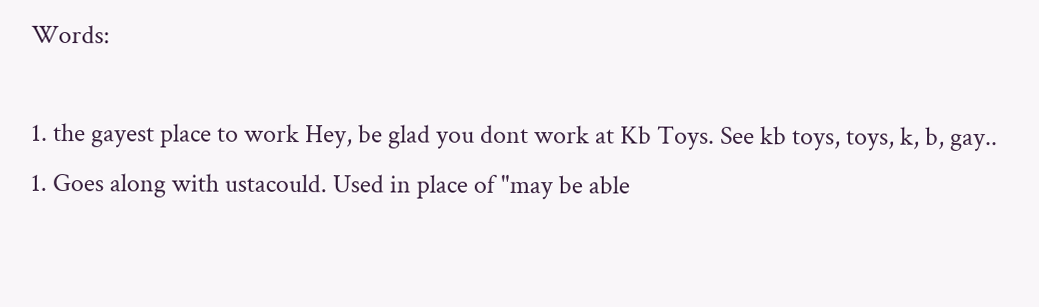Words:

1. the gayest place to work Hey, be glad you dont work at Kb Toys. See kb toys, toys, k, b, gay..
1. Goes along with ustacould. Used in place of "may be able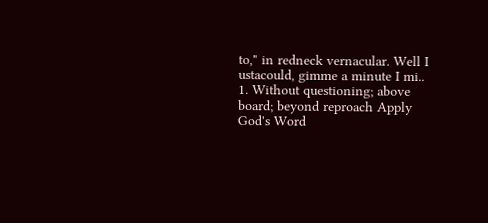to," in redneck vernacular. Well I ustacould, gimme a minute I mi..
1. Without questioning; above board; beyond reproach Apply God's Word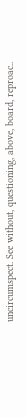uncircumspect. See without, questioning, above, board, reproac..